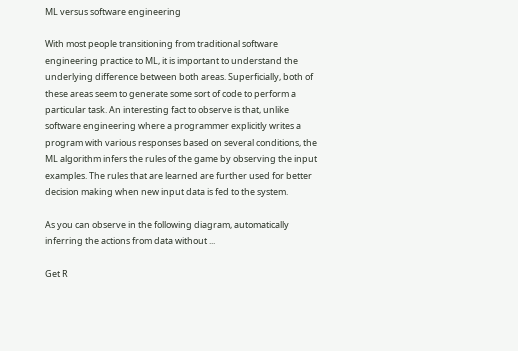ML versus software engineering

With most people transitioning from traditional software engineering practice to ML, it is important to understand the underlying difference between both areas. Superficially, both of these areas seem to generate some sort of code to perform a particular task. An interesting fact to observe is that, unlike software engineering where a programmer explicitly writes a program with various responses based on several conditions, the ML algorithm infers the rules of the game by observing the input examples. The rules that are learned are further used for better decision making when new input data is fed to the system.

As you can observe in the following diagram, automatically inferring the actions from data without ...

Get R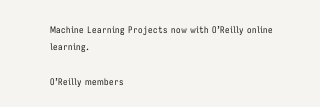Machine Learning Projects now with O’Reilly online learning.

O’Reilly members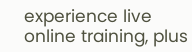experience live online training, plus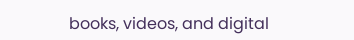books, videos, and digital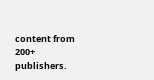content from 200+ publishers.